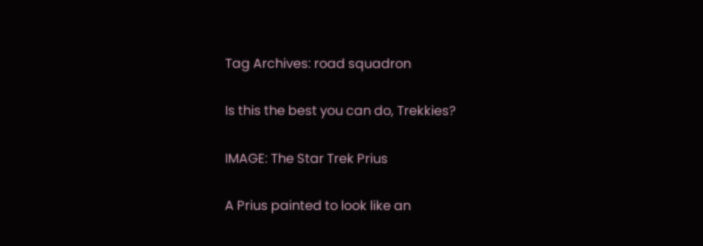Tag Archives: road squadron

Is this the best you can do, Trekkies?

IMAGE: The Star Trek Prius

A Prius painted to look like an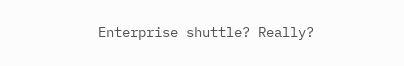Enterprise shuttle? Really?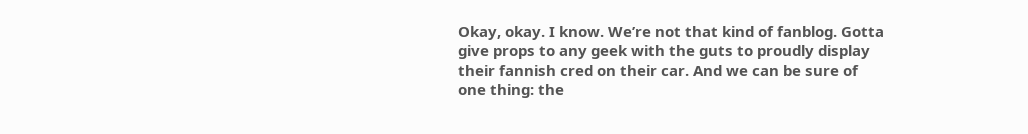Okay, okay. I know. We’re not that kind of fanblog. Gotta give props to any geek with the guts to proudly display their fannish cred on their car. And we can be sure of one thing: the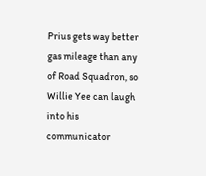Prius gets way better gas mileage than any of Road Squadron, so Willie Yee can laugh into his communicator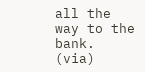all the way to the bank. (via)